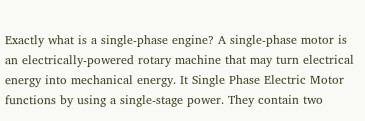Exactly what is a single-phase engine? A single-phase motor is an electrically-powered rotary machine that may turn electrical energy into mechanical energy. It Single Phase Electric Motor functions by using a single-stage power. They contain two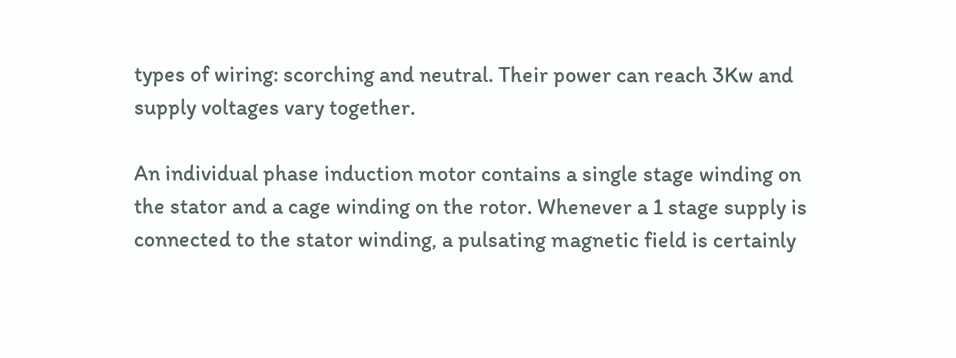types of wiring: scorching and neutral. Their power can reach 3Kw and supply voltages vary together.

An individual phase induction motor contains a single stage winding on the stator and a cage winding on the rotor. Whenever a 1 stage supply is connected to the stator winding, a pulsating magnetic field is certainly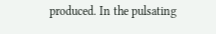produced. In the pulsating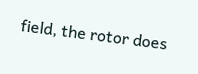field, the rotor does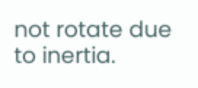not rotate due to inertia.